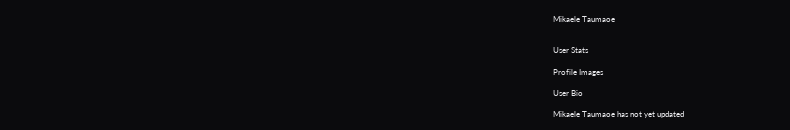Mikaele Taumaoe


User Stats

Profile Images

User Bio

Mikaele Taumaoe has not yet updated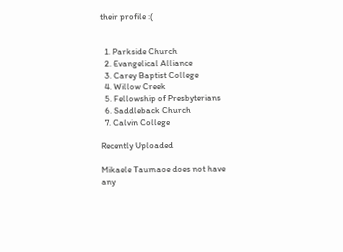their profile :(


  1. Parkside Church
  2. Evangelical Alliance
  3. Carey Baptist College
  4. Willow Creek
  5. Fellowship of Presbyterians
  6. Saddleback Church
  7. Calvin College

Recently Uploaded

Mikaele Taumaoe does not have any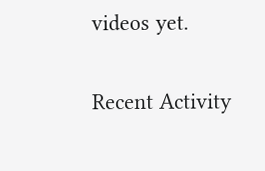videos yet.

Recent Activity